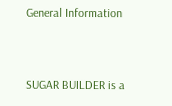General Information


SUGAR BUILDER is a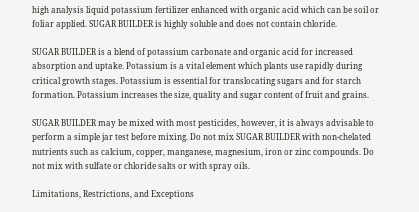high analysis liquid potassium fertilizer enhanced with organic acid which can be soil or foliar applied. SUGAR BUILDER is highly soluble and does not contain chloride.

SUGAR BUILDER is a blend of potassium carbonate and organic acid for increased absorption and uptake. Potassium is a vital element which plants use rapidly during critical growth stages. Potassium is essential for translocating sugars and for starch formation. Potassium increases the size, quality and sugar content of fruit and grains.

SUGAR BUILDER may be mixed with most pesticides, however, it is always advisable to perform a simple jar test before mixing. Do not mix SUGAR BUILDER with non-chelated nutrients such as calcium, copper, manganese, magnesium, iron or zinc compounds. Do not mix with sulfate or chloride salts or with spray oils.

Limitations, Restrictions, and Exceptions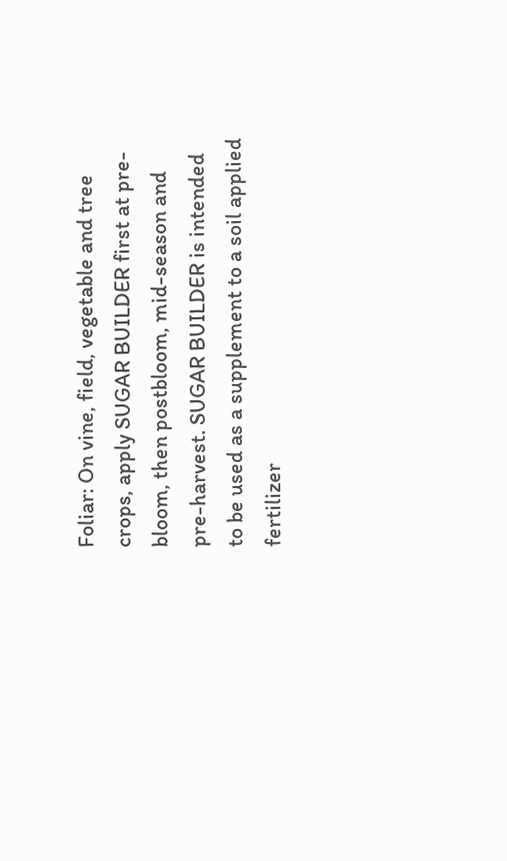Foliar: On vine, field, vegetable and tree crops, apply SUGAR BUILDER first at pre-bloom, then postbloom, mid-season and pre-harvest. SUGAR BUILDER is intended to be used as a supplement to a soil applied fertilizer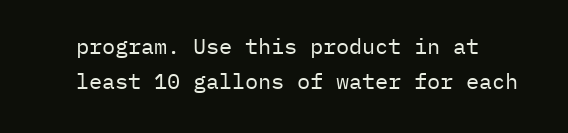program. Use this product in at least 10 gallons of water for each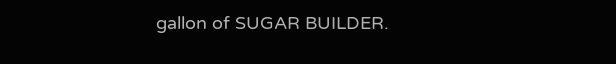gallon of SUGAR BUILDER.